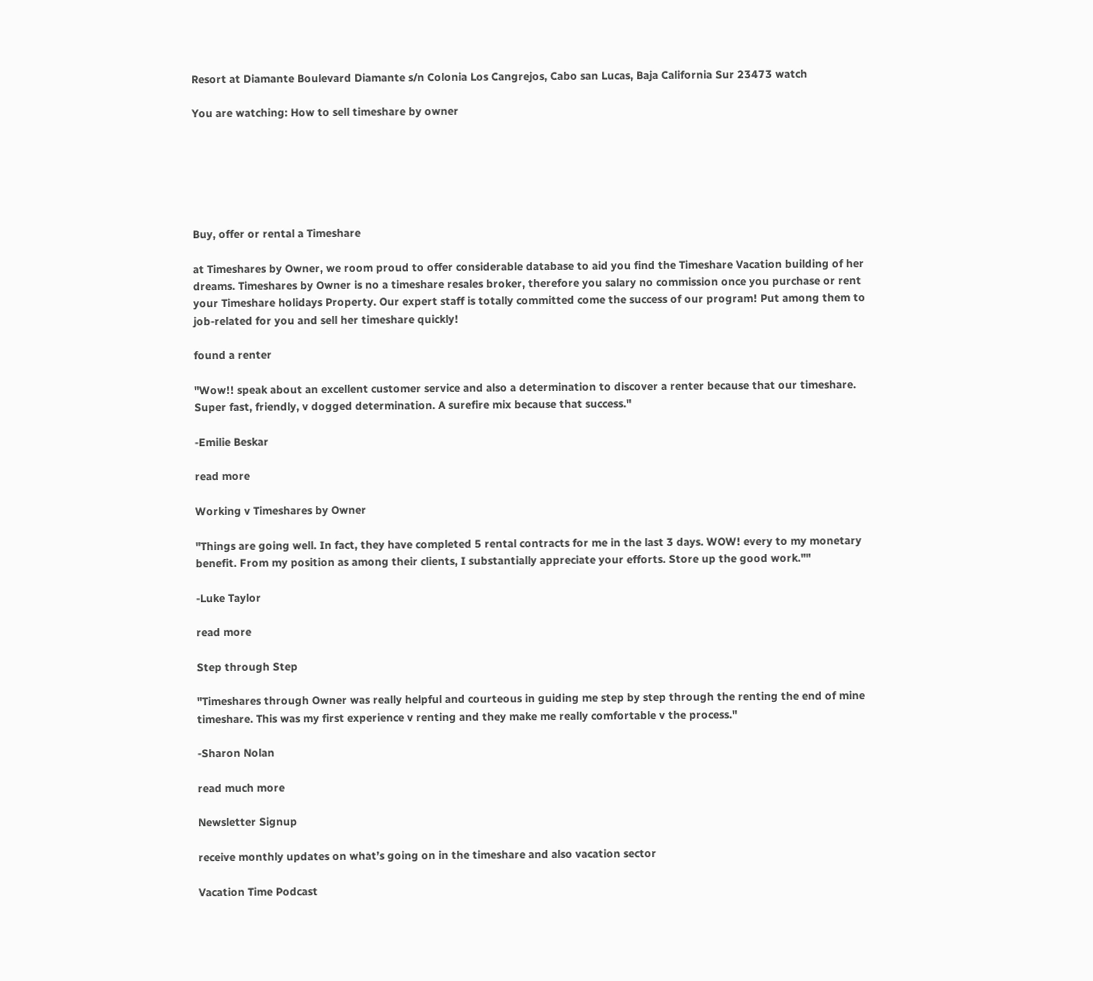Resort at Diamante Boulevard Diamante s/n Colonia Los Cangrejos, Cabo san Lucas, Baja California Sur 23473 watch

You are watching: How to sell timeshare by owner






Buy, offer or rental a Timeshare

at Timeshares by Owner, we room proud to offer considerable database to aid you find the Timeshare Vacation building of her dreams. Timeshares by Owner is no a timeshare resales broker, therefore you salary no commission once you purchase or rent your Timeshare holidays Property. Our expert staff is totally committed come the success of our program! Put among them to job-related for you and sell her timeshare quickly!

found a renter

"Wow!! speak about an excellent customer service and also a determination to discover a renter because that our timeshare. Super fast, friendly, v dogged determination. A surefire mix because that success."

-Emilie Beskar

read more

Working v Timeshares by Owner

"Things are going well. In fact, they have completed 5 rental contracts for me in the last 3 days. WOW! every to my monetary benefit. From my position as among their clients, I substantially appreciate your efforts. Store up the good work.""

-Luke Taylor

read more

Step through Step

"Timeshares through Owner was really helpful and courteous in guiding me step by step through the renting the end of mine timeshare. This was my first experience v renting and they make me really comfortable v the process."

-Sharon Nolan

read much more

Newsletter Signup

receive monthly updates on what’s going on in the timeshare and also vacation sector

Vacation Time Podcast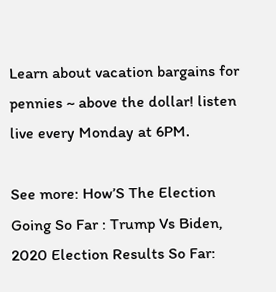Learn about vacation bargains for pennies ~ above the dollar! listen live every Monday at 6PM.

See more: How’S The Election Going So Far : Trump Vs Biden, 2020 Election Results So Far: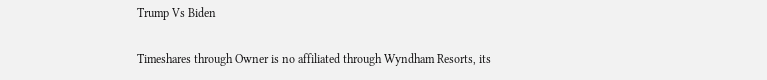Trump Vs Biden

Timeshares through Owner is no affiliated through Wyndham Resorts, its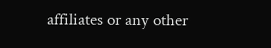affiliates or any other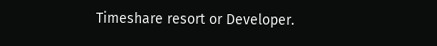Timeshare resort or Developer.